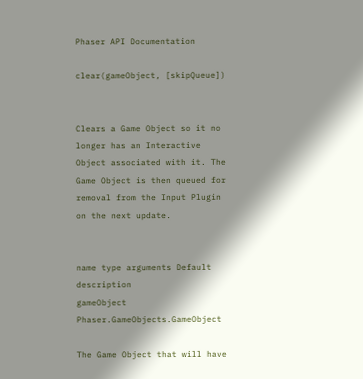Phaser API Documentation

clear(gameObject, [skipQueue])


Clears a Game Object so it no longer has an Interactive Object associated with it. The Game Object is then queued for removal from the Input Plugin on the next update.


name type arguments Default description
gameObject Phaser.GameObjects.GameObject

The Game Object that will have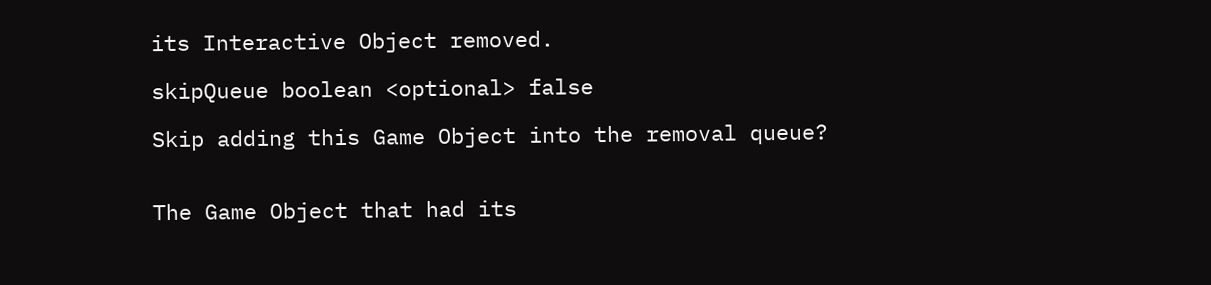its Interactive Object removed.

skipQueue boolean <optional> false

Skip adding this Game Object into the removal queue?


The Game Object that had its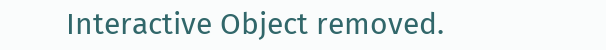Interactive Object removed.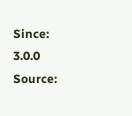Since: 3.0.0
Source: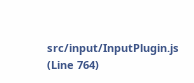src/input/InputPlugin.js (Line 764)